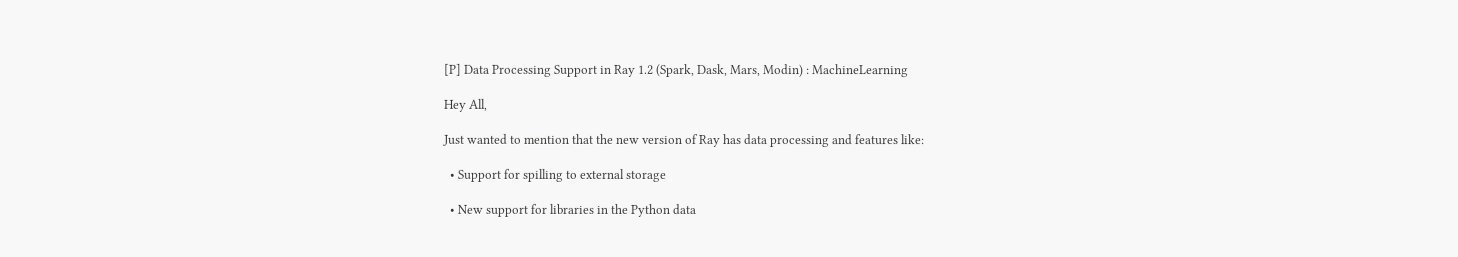[P] Data Processing Support in Ray 1.2 (Spark, Dask, Mars, Modin) : MachineLearning

Hey All,

Just wanted to mention that the new version of Ray has data processing and features like:

  • Support for spilling to external storage

  • New support for libraries in the Python data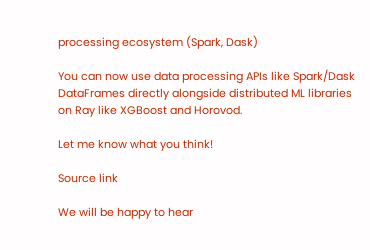processing ecosystem (Spark, Dask)

You can now use data processing APIs like Spark/Dask DataFrames directly alongside distributed ML libraries on Ray like XGBoost and Horovod.

Let me know what you think!

Source link

We will be happy to hear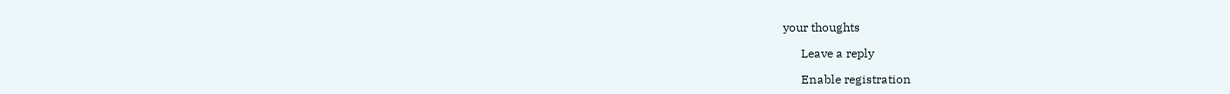your thoughts

      Leave a reply

      Enable registration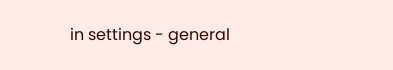in settings - general